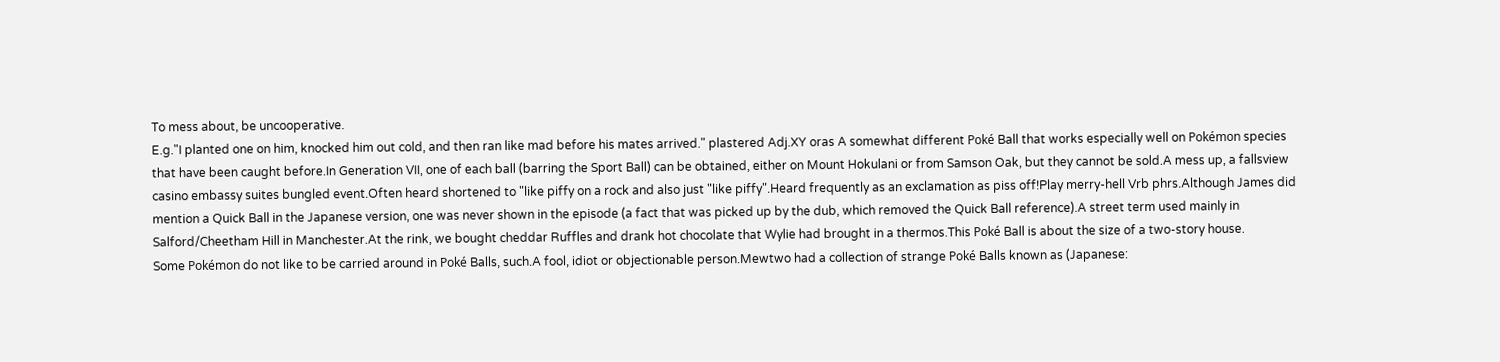To mess about, be uncooperative.
E.g."I planted one on him, knocked him out cold, and then ran like mad before his mates arrived." plastered Adj.XY oras A somewhat different Poké Ball that works especially well on Pokémon species that have been caught before.In Generation VII, one of each ball (barring the Sport Ball) can be obtained, either on Mount Hokulani or from Samson Oak, but they cannot be sold.A mess up, a fallsview casino embassy suites bungled event.Often heard shortened to "like piffy on a rock and also just "like piffy".Heard frequently as an exclamation as piss off!Play merry-hell Vrb phrs.Although James did mention a Quick Ball in the Japanese version, one was never shown in the episode (a fact that was picked up by the dub, which removed the Quick Ball reference).A street term used mainly in Salford/Cheetham Hill in Manchester.At the rink, we bought cheddar Ruffles and drank hot chocolate that Wylie had brought in a thermos.This Poké Ball is about the size of a two-story house.
Some Pokémon do not like to be carried around in Poké Balls, such.A fool, idiot or objectionable person.Mewtwo had a collection of strange Poké Balls known as (Japanese: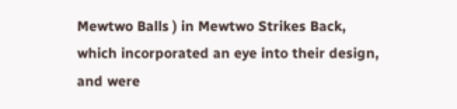Mewtwo Balls ) in Mewtwo Strikes Back, which incorporated an eye into their design, and were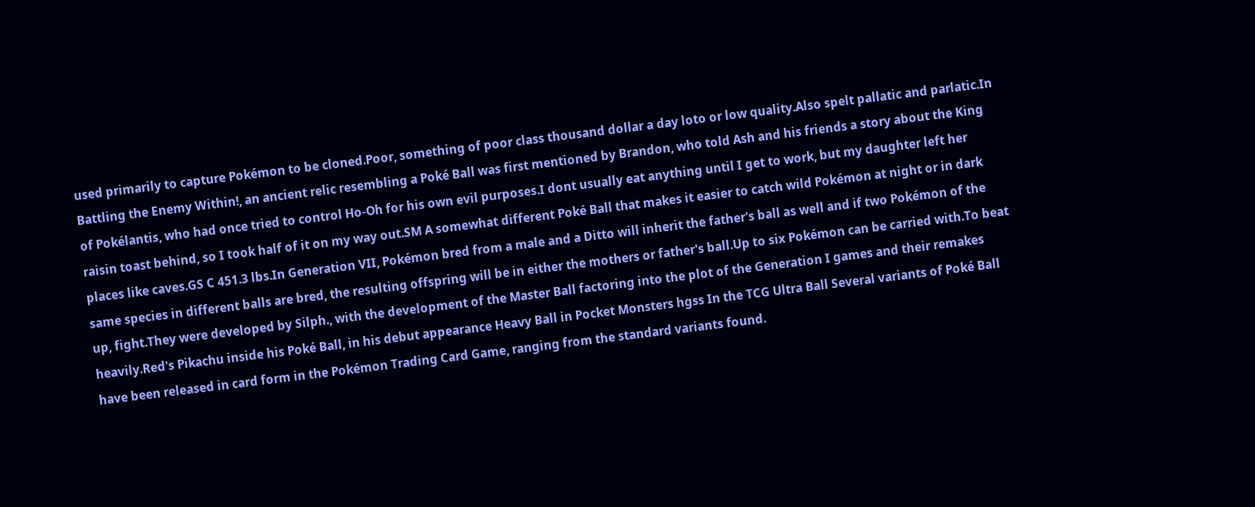used primarily to capture Pokémon to be cloned.Poor, something of poor class thousand dollar a day loto or low quality.Also spelt pallatic and parlatic.In Battling the Enemy Within!, an ancient relic resembling a Poké Ball was first mentioned by Brandon, who told Ash and his friends a story about the King of Pokélantis, who had once tried to control Ho-Oh for his own evil purposes.I dont usually eat anything until I get to work, but my daughter left her raisin toast behind, so I took half of it on my way out.SM A somewhat different Poké Ball that makes it easier to catch wild Pokémon at night or in dark places like caves.GS C 451.3 lbs.In Generation VII, Pokémon bred from a male and a Ditto will inherit the father's ball as well and if two Pokémon of the same species in different balls are bred, the resulting offspring will be in either the mothers or father's ball.Up to six Pokémon can be carried with.To beat up, fight.They were developed by Silph., with the development of the Master Ball factoring into the plot of the Generation I games and their remakes heavily.Red's Pikachu inside his Poké Ball, in his debut appearance Heavy Ball in Pocket Monsters hgss In the TCG Ultra Ball Several variants of Poké Ball have been released in card form in the Pokémon Trading Card Game, ranging from the standard variants found.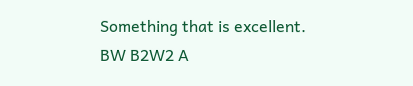Something that is excellent.
BW B2W2 A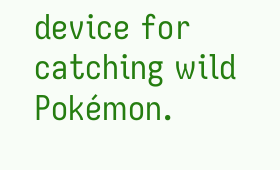device for catching wild Pokémon.